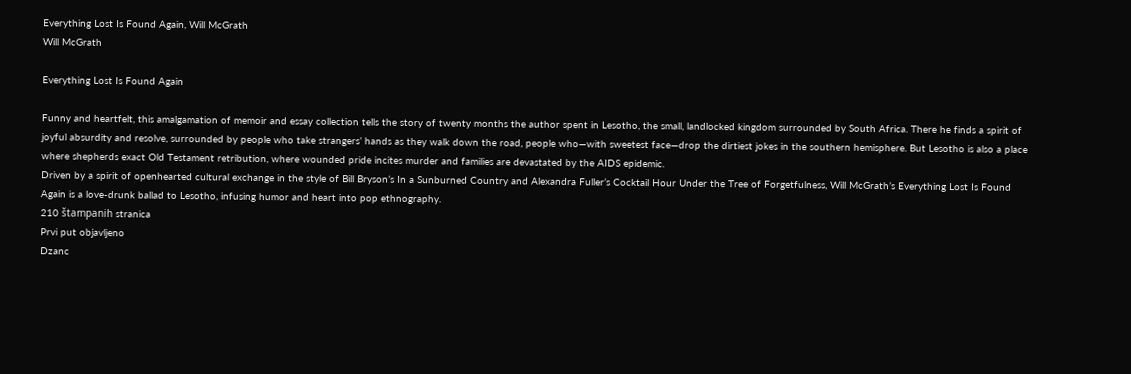Everything Lost Is Found Again, Will McGrath
Will McGrath

Everything Lost Is Found Again

Funny and heartfelt, this amalgamation of memoir and essay collection tells the story of twenty months the author spent in Lesotho, the small, landlocked kingdom surrounded by South Africa. There he finds a spirit of joyful absurdity and resolve, surrounded by people who take strangers’ hands as they walk down the road, people who—with sweetest face—drop the dirtiest jokes in the southern hemisphere. But Lesotho is also a place where shepherds exact Old Testament retribution, where wounded pride incites murder and families are devastated by the AIDS epidemic.
Driven by a spirit of openhearted cultural exchange in the style of Bill Bryson’s In a Sunburned Country and Alexandra Fuller’s Cocktail Hour Under the Tree of Forgetfulness, Will McGrath’s Everything Lost Is Found Again is a love-drunk ballad to Lesotho, infusing humor and heart into pop ethnography.
210 štampanih stranica
Prvi put objavljeno
Dzanc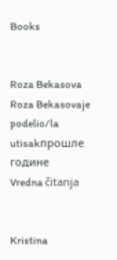Books


Roza Bekasova
Roza Bekasovaje podelio/la utisakпрошле године
Vredna čitanja


Kristina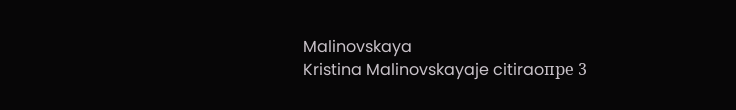Malinovskaya
Kristina Malinovskayaje citiraoпре 3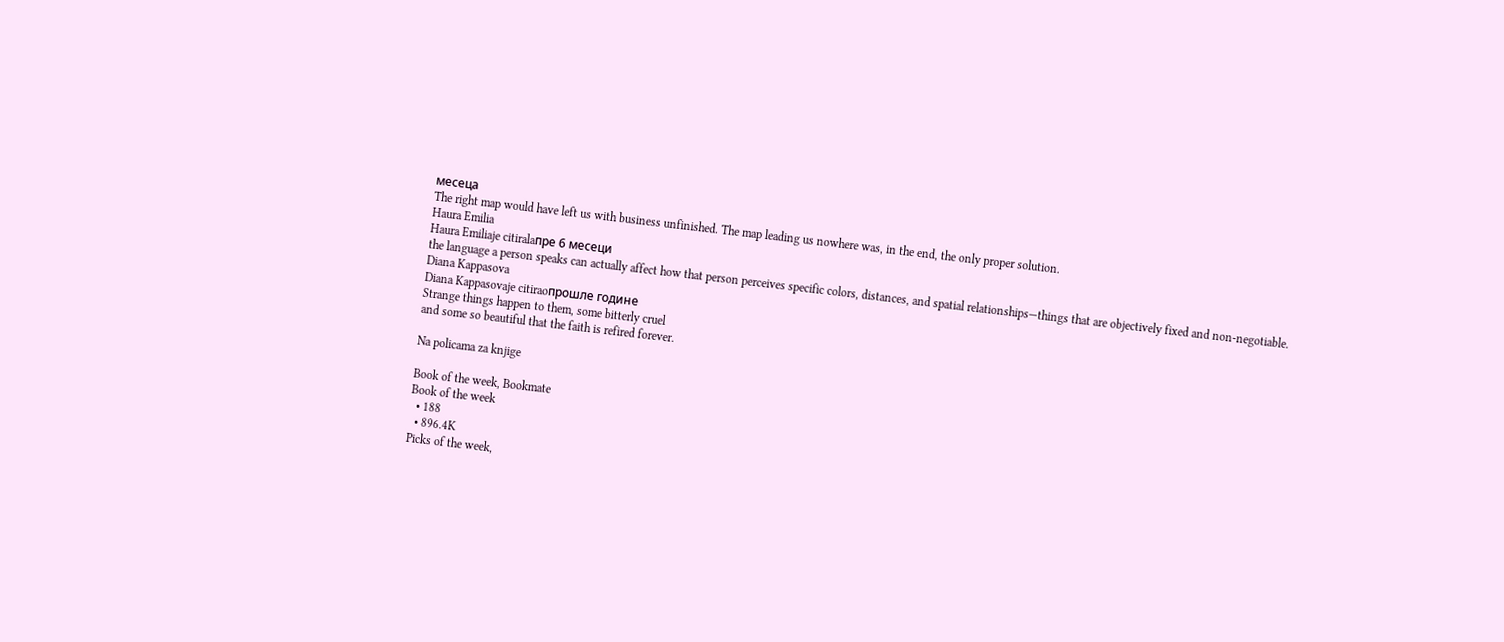месеца
The right map would have left us with business unfinished. The map leading us nowhere was, in the end, the only proper solution.
Haura Emilia
Haura Emiliaje citiralaпре 6 месеци
the language a person speaks can actually affect how that person perceives specific colors, distances, and spatial relationships—things that are objectively fixed and non-negotiable.
Diana Kappasova
Diana Kappasovaje citiraoпрошле године
Strange things happen to them, some bitterly cruel
and some so beautiful that the faith is refired forever.

Na policama za knjige

Book of the week, Bookmate
Book of the week
  • 188
  • 896.4K
Picks of the week,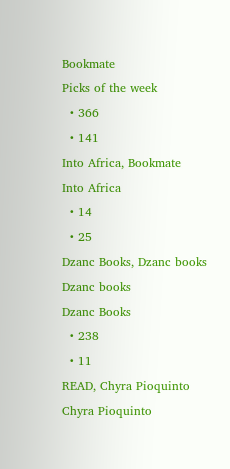Bookmate
Picks of the week
  • 366
  • 141
Into Africa, Bookmate
Into Africa
  • 14
  • 25
Dzanc Books, Dzanc books
Dzanc books
Dzanc Books
  • 238
  • 11
READ, Chyra Pioquinto
Chyra Pioquinto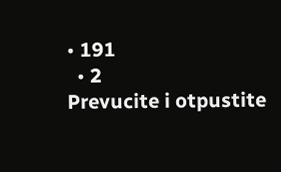• 191
  • 2
Prevucite i otpustite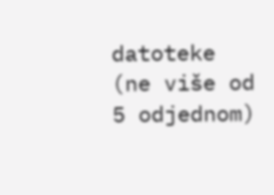datoteke (ne više od 5 odjednom)